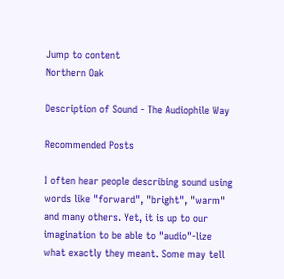Jump to content
Northern Oak

Description of Sound - The Audiophile Way

Recommended Posts

I often hear people describing sound using words like "forward", "bright", "warm" and many others. Yet, it is up to our imagination to be able to "audio"-lize what exactly they meant. Some may tell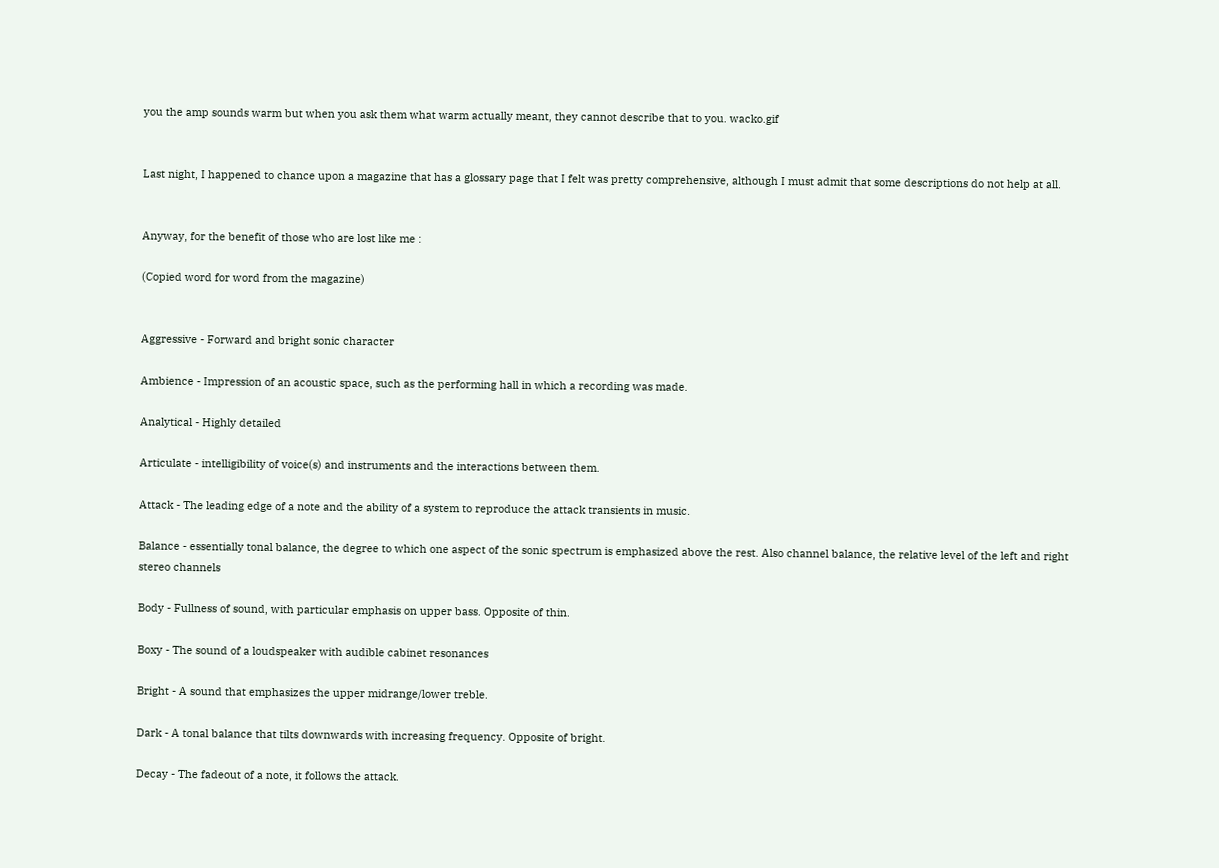you the amp sounds warm but when you ask them what warm actually meant, they cannot describe that to you. wacko.gif


Last night, I happened to chance upon a magazine that has a glossary page that I felt was pretty comprehensive, although I must admit that some descriptions do not help at all.


Anyway, for the benefit of those who are lost like me :

(Copied word for word from the magazine)


Aggressive - Forward and bright sonic character

Ambience - Impression of an acoustic space, such as the performing hall in which a recording was made.

Analytical - Highly detailed

Articulate - intelligibility of voice(s) and instruments and the interactions between them.

Attack - The leading edge of a note and the ability of a system to reproduce the attack transients in music.

Balance - essentially tonal balance, the degree to which one aspect of the sonic spectrum is emphasized above the rest. Also channel balance, the relative level of the left and right stereo channels

Body - Fullness of sound, with particular emphasis on upper bass. Opposite of thin.

Boxy - The sound of a loudspeaker with audible cabinet resonances

Bright - A sound that emphasizes the upper midrange/lower treble.

Dark - A tonal balance that tilts downwards with increasing frequency. Opposite of bright.

Decay - The fadeout of a note, it follows the attack.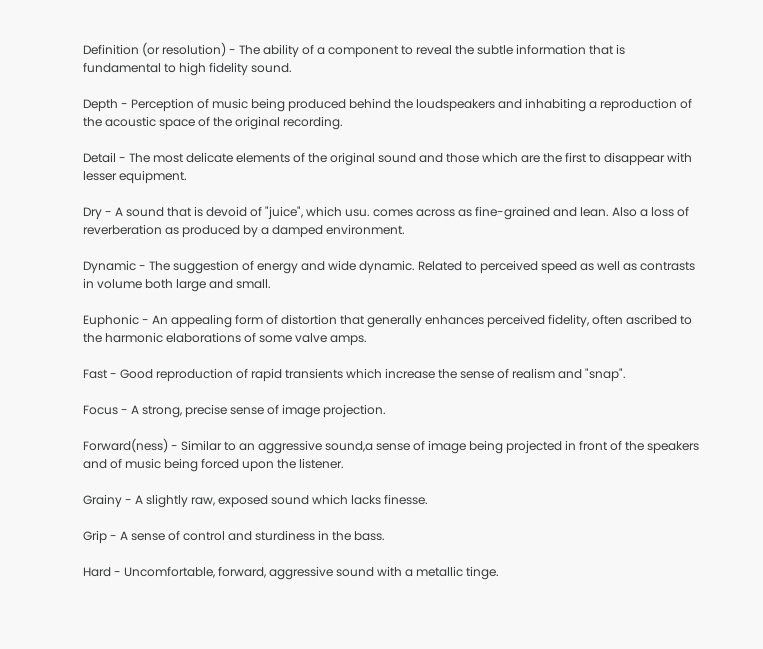Definition (or resolution) - The ability of a component to reveal the subtle information that is fundamental to high fidelity sound.

Depth - Perception of music being produced behind the loudspeakers and inhabiting a reproduction of the acoustic space of the original recording.

Detail - The most delicate elements of the original sound and those which are the first to disappear with lesser equipment.

Dry - A sound that is devoid of "juice", which usu. comes across as fine-grained and lean. Also a loss of reverberation as produced by a damped environment.

Dynamic - The suggestion of energy and wide dynamic. Related to perceived speed as well as contrasts in volume both large and small.

Euphonic - An appealing form of distortion that generally enhances perceived fidelity, often ascribed to the harmonic elaborations of some valve amps.

Fast - Good reproduction of rapid transients which increase the sense of realism and "snap".

Focus - A strong, precise sense of image projection.

Forward(ness) - Similar to an aggressive sound,a sense of image being projected in front of the speakers and of music being forced upon the listener.

Grainy - A slightly raw, exposed sound which lacks finesse.

Grip - A sense of control and sturdiness in the bass.

Hard - Uncomfortable, forward, aggressive sound with a metallic tinge.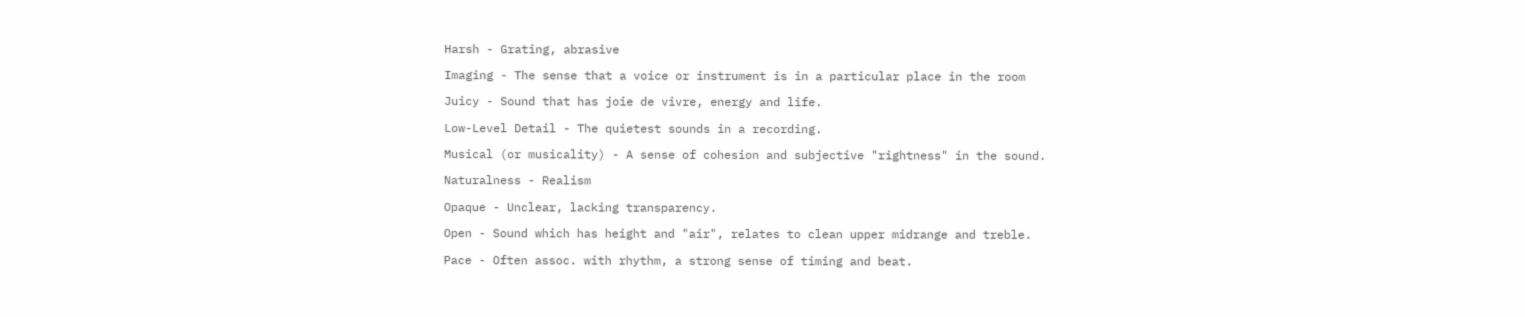Harsh - Grating, abrasive

Imaging - The sense that a voice or instrument is in a particular place in the room

Juicy - Sound that has joie de vivre, energy and life.

Low-Level Detail - The quietest sounds in a recording.

Musical (or musicality) - A sense of cohesion and subjective "rightness" in the sound.

Naturalness - Realism

Opaque - Unclear, lacking transparency.

Open - Sound which has height and "air", relates to clean upper midrange and treble.

Pace - Often assoc. with rhythm, a strong sense of timing and beat.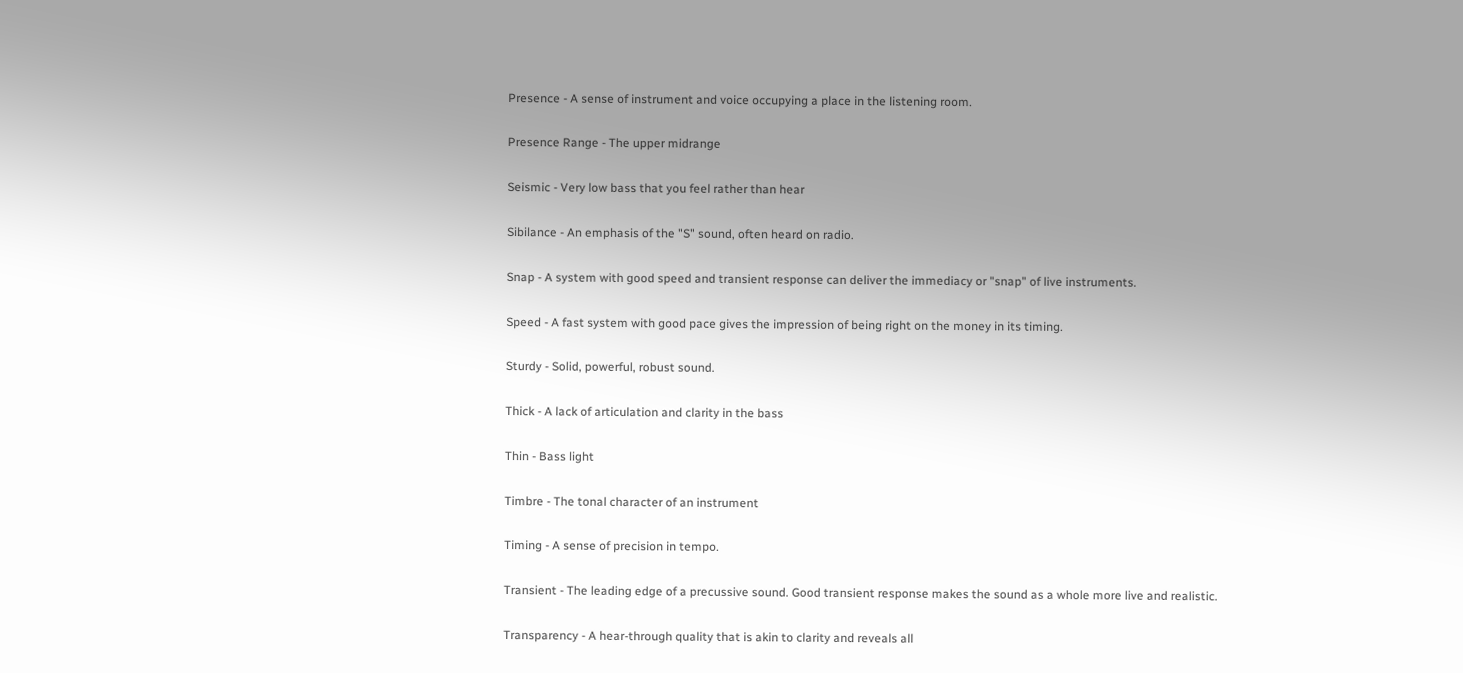Presence - A sense of instrument and voice occupying a place in the listening room.

Presence Range - The upper midrange

Seismic - Very low bass that you feel rather than hear

Sibilance - An emphasis of the "S" sound, often heard on radio.

Snap - A system with good speed and transient response can deliver the immediacy or "snap" of live instruments.

Speed - A fast system with good pace gives the impression of being right on the money in its timing.

Sturdy - Solid, powerful, robust sound.

Thick - A lack of articulation and clarity in the bass

Thin - Bass light

Timbre - The tonal character of an instrument

Timing - A sense of precision in tempo.

Transient - The leading edge of a precussive sound. Good transient response makes the sound as a whole more live and realistic.

Transparency - A hear-through quality that is akin to clarity and reveals all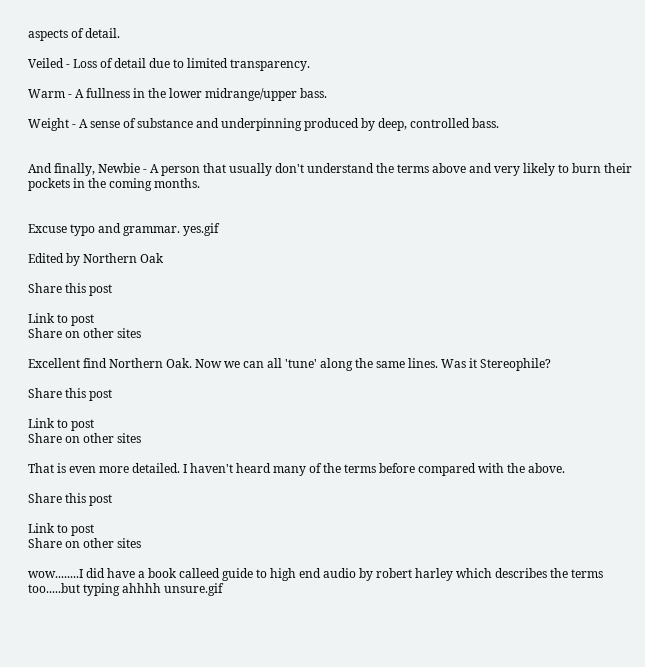aspects of detail.

Veiled - Loss of detail due to limited transparency.

Warm - A fullness in the lower midrange/upper bass.

Weight - A sense of substance and underpinning produced by deep, controlled bass.


And finally, Newbie - A person that usually don't understand the terms above and very likely to burn their pockets in the coming months.


Excuse typo and grammar. yes.gif

Edited by Northern Oak

Share this post

Link to post
Share on other sites

Excellent find Northern Oak. Now we can all 'tune' along the same lines. Was it Stereophile?

Share this post

Link to post
Share on other sites

That is even more detailed. I haven't heard many of the terms before compared with the above.

Share this post

Link to post
Share on other sites

wow........I did have a book calleed guide to high end audio by robert harley which describes the terms too.....but typing ahhhh unsure.gif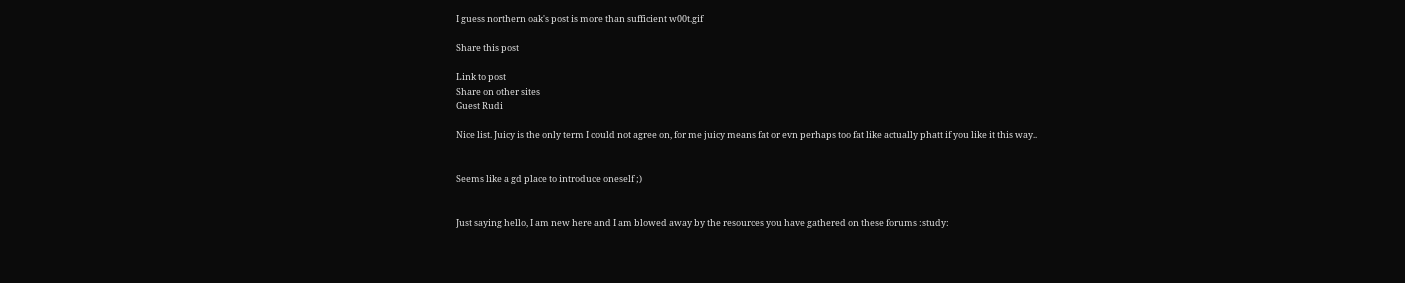I guess northern oak's post is more than sufficient w00t.gif

Share this post

Link to post
Share on other sites
Guest Rudi

Nice list. Juicy is the only term I could not agree on, for me juicy means fat or evn perhaps too fat like actually phatt if you like it this way..


Seems like a gd place to introduce oneself ;)


Just saying hello, I am new here and I am blowed away by the resources you have gathered on these forums :study: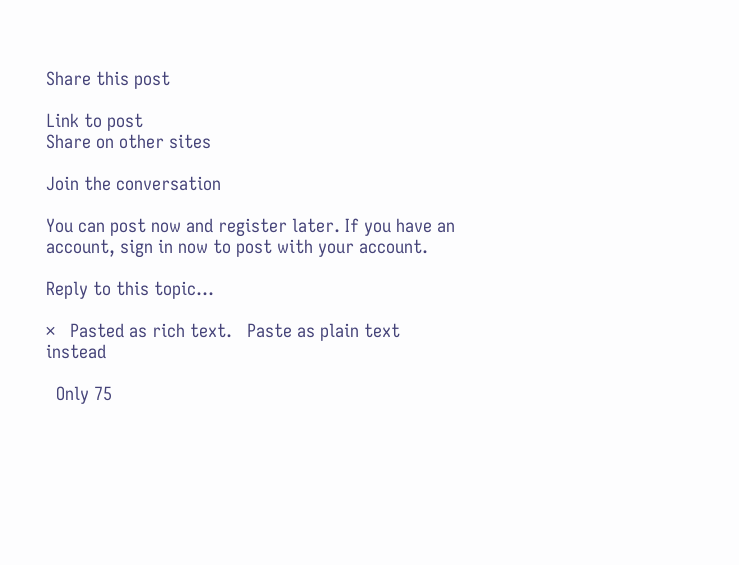Share this post

Link to post
Share on other sites

Join the conversation

You can post now and register later. If you have an account, sign in now to post with your account.

Reply to this topic...

×   Pasted as rich text.   Paste as plain text instead

  Only 75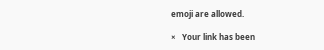emoji are allowed.

×   Your link has been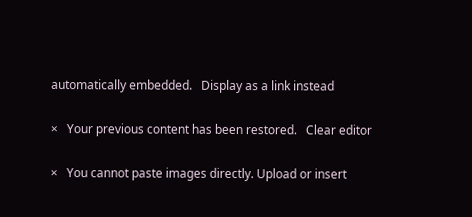automatically embedded.   Display as a link instead

×   Your previous content has been restored.   Clear editor

×   You cannot paste images directly. Upload or insert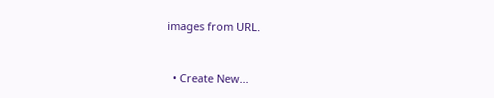images from URL.


  • Create New...